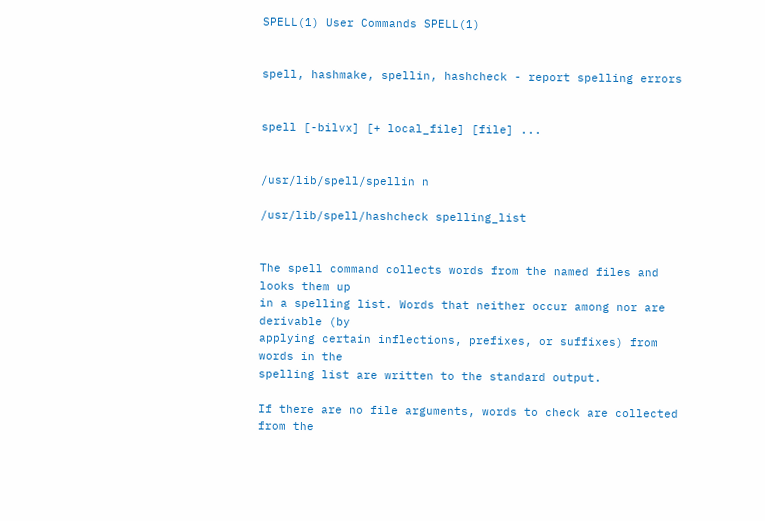SPELL(1) User Commands SPELL(1)


spell, hashmake, spellin, hashcheck - report spelling errors


spell [-bilvx] [+ local_file] [file] ...


/usr/lib/spell/spellin n

/usr/lib/spell/hashcheck spelling_list


The spell command collects words from the named files and looks them up
in a spelling list. Words that neither occur among nor are derivable (by
applying certain inflections, prefixes, or suffixes) from words in the
spelling list are written to the standard output.

If there are no file arguments, words to check are collected from the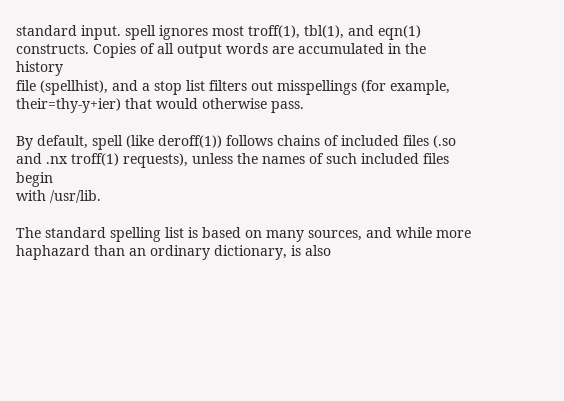standard input. spell ignores most troff(1), tbl(1), and eqn(1)
constructs. Copies of all output words are accumulated in the history
file (spellhist), and a stop list filters out misspellings (for example,
their=thy-y+ier) that would otherwise pass.

By default, spell (like deroff(1)) follows chains of included files (.so
and .nx troff(1) requests), unless the names of such included files begin
with /usr/lib.

The standard spelling list is based on many sources, and while more
haphazard than an ordinary dictionary, is also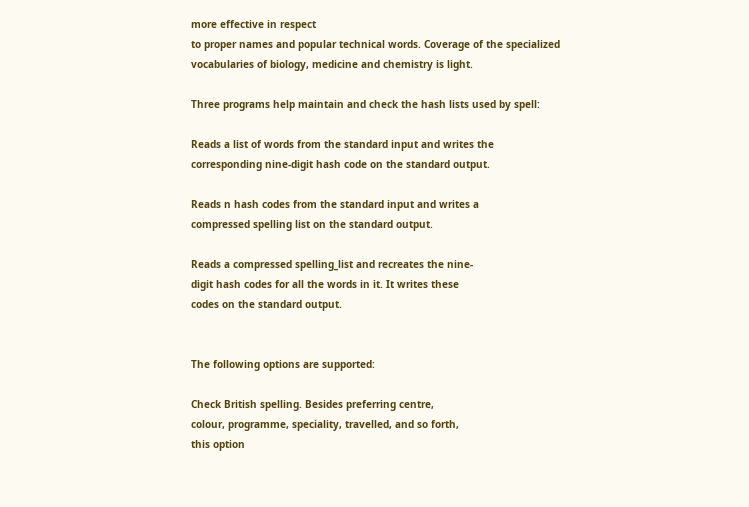more effective in respect
to proper names and popular technical words. Coverage of the specialized
vocabularies of biology, medicine and chemistry is light.

Three programs help maintain and check the hash lists used by spell:

Reads a list of words from the standard input and writes the
corresponding nine-digit hash code on the standard output.

Reads n hash codes from the standard input and writes a
compressed spelling list on the standard output.

Reads a compressed spelling_list and recreates the nine-
digit hash codes for all the words in it. It writes these
codes on the standard output.


The following options are supported:

Check British spelling. Besides preferring centre,
colour, programme, speciality, travelled, and so forth,
this option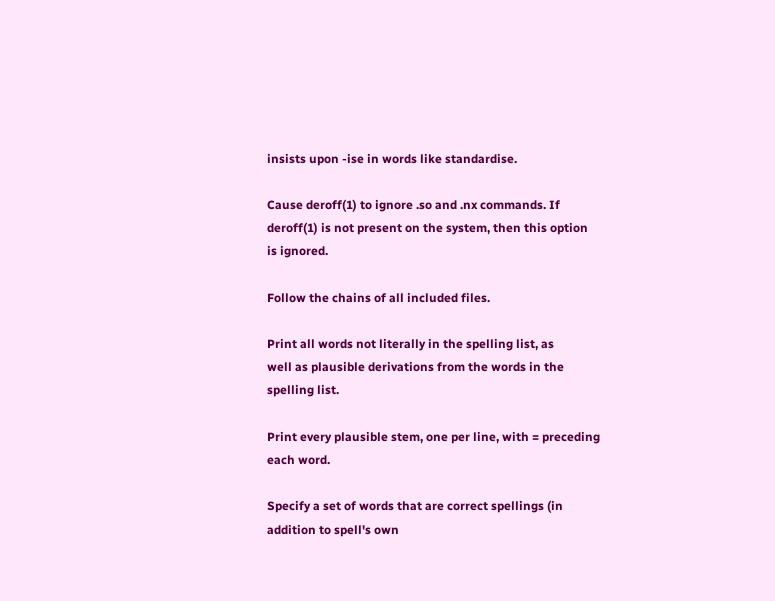insists upon -ise in words like standardise.

Cause deroff(1) to ignore .so and .nx commands. If
deroff(1) is not present on the system, then this option
is ignored.

Follow the chains of all included files.

Print all words not literally in the spelling list, as
well as plausible derivations from the words in the
spelling list.

Print every plausible stem, one per line, with = preceding
each word.

Specify a set of words that are correct spellings (in
addition to spell's own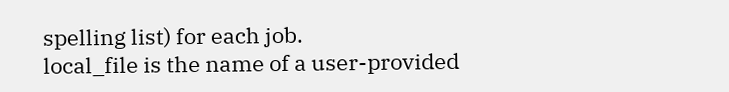spelling list) for each job.
local_file is the name of a user-provided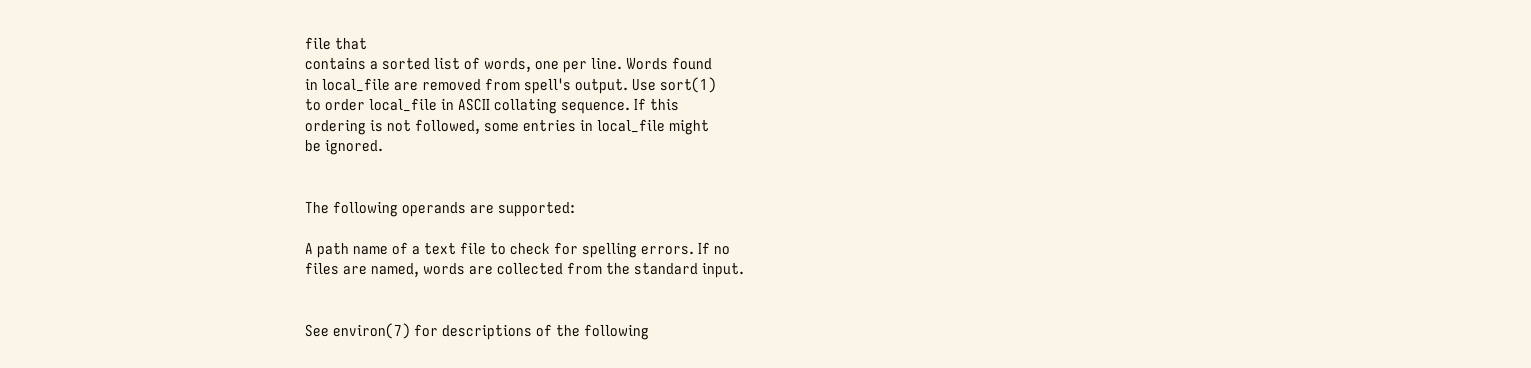file that
contains a sorted list of words, one per line. Words found
in local_file are removed from spell's output. Use sort(1)
to order local_file in ASCII collating sequence. If this
ordering is not followed, some entries in local_file might
be ignored.


The following operands are supported:

A path name of a text file to check for spelling errors. If no
files are named, words are collected from the standard input.


See environ(7) for descriptions of the following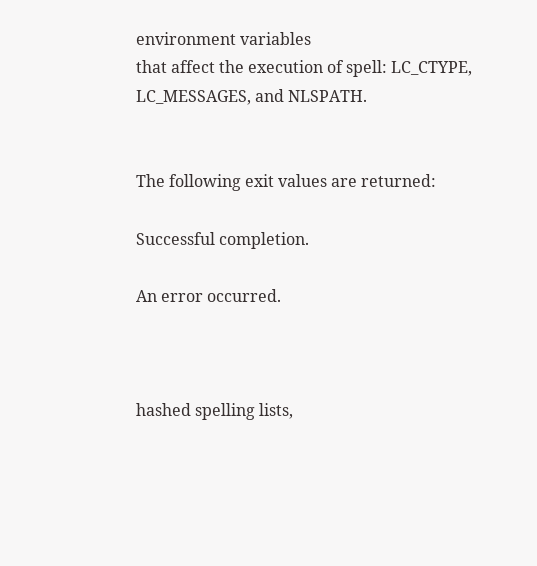environment variables
that affect the execution of spell: LC_CTYPE, LC_MESSAGES, and NLSPATH.


The following exit values are returned:

Successful completion.

An error occurred.



hashed spelling lists,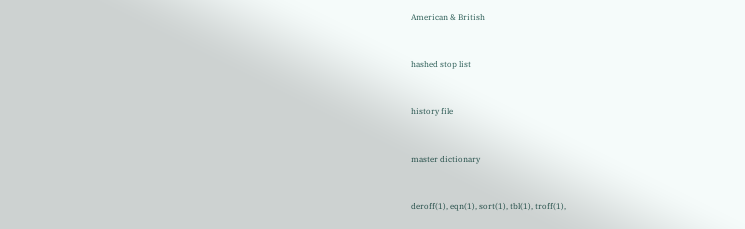American & British


hashed stop list


history file


master dictionary


deroff(1), eqn(1), sort(1), tbl(1), troff(1),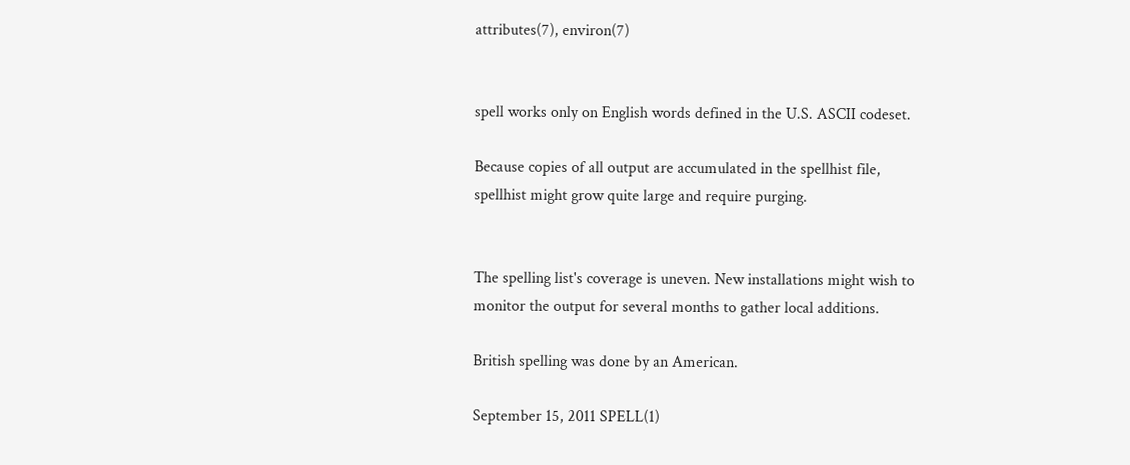attributes(7), environ(7)


spell works only on English words defined in the U.S. ASCII codeset.

Because copies of all output are accumulated in the spellhist file,
spellhist might grow quite large and require purging.


The spelling list's coverage is uneven. New installations might wish to
monitor the output for several months to gather local additions.

British spelling was done by an American.

September 15, 2011 SPELL(1)